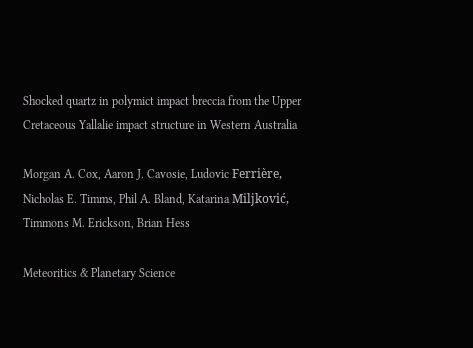Shocked quartz in polymict impact breccia from the Upper Cretaceous Yallalie impact structure in Western Australia

Morgan A. Cox, Aaron J. Cavosie, Ludovic Ferrière, Nicholas E. Timms, Phil A. Bland, Katarina Miljković, Timmons M. Erickson, Brian Hess

Meteoritics & Planetary Science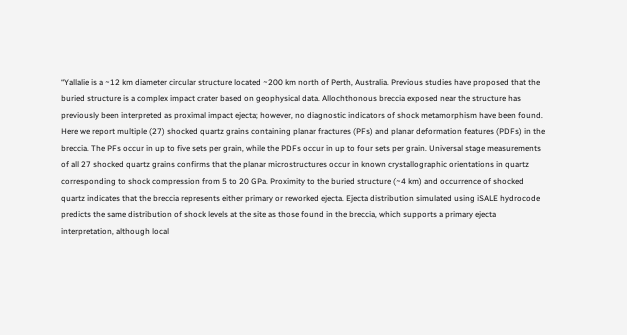“Yallalie is a ~12 km diameter circular structure located ~200 km north of Perth, Australia. Previous studies have proposed that the buried structure is a complex impact crater based on geophysical data. Allochthonous breccia exposed near the structure has previously been interpreted as proximal impact ejecta; however, no diagnostic indicators of shock metamorphism have been found. Here we report multiple (27) shocked quartz grains containing planar fractures (PFs) and planar deformation features (PDFs) in the breccia. The PFs occur in up to five sets per grain, while the PDFs occur in up to four sets per grain. Universal stage measurements of all 27 shocked quartz grains confirms that the planar microstructures occur in known crystallographic orientations in quartz corresponding to shock compression from 5 to 20 GPa. Proximity to the buried structure (~4 km) and occurrence of shocked quartz indicates that the breccia represents either primary or reworked ejecta. Ejecta distribution simulated using iSALE hydrocode predicts the same distribution of shock levels at the site as those found in the breccia, which supports a primary ejecta interpretation, although local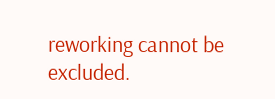reworking cannot be excluded.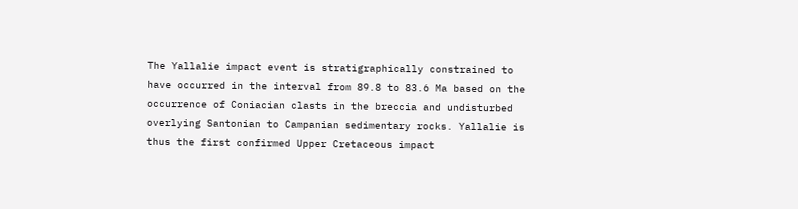The Yallalie impact event is stratigraphically constrained to have occurred in the interval from 89.8 to 83.6 Ma based on the occurrence of Coniacian clasts in the breccia and undisturbed overlying Santonian to Campanian sedimentary rocks. Yallalie is thus the first confirmed Upper Cretaceous impact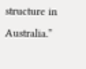structure in Australia.”